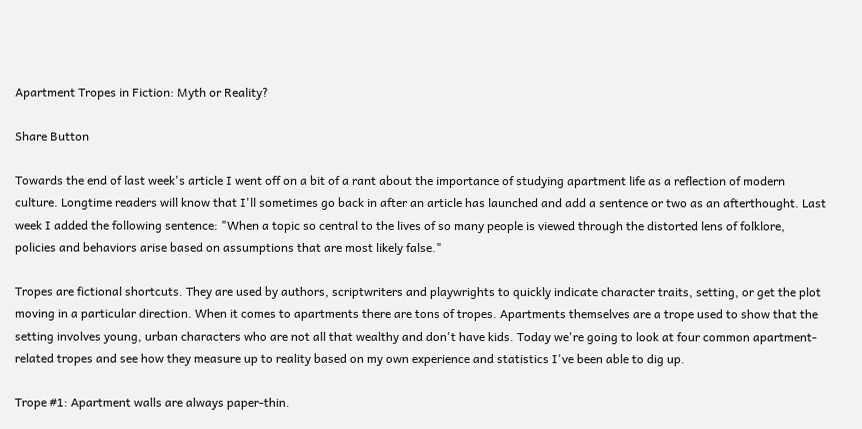Apartment Tropes in Fiction: Myth or Reality?

Share Button

Towards the end of last week's article I went off on a bit of a rant about the importance of studying apartment life as a reflection of modern culture. Longtime readers will know that I'll sometimes go back in after an article has launched and add a sentence or two as an afterthought. Last week I added the following sentence: "When a topic so central to the lives of so many people is viewed through the distorted lens of folklore, policies and behaviors arise based on assumptions that are most likely false."

Tropes are fictional shortcuts. They are used by authors, scriptwriters and playwrights to quickly indicate character traits, setting, or get the plot moving in a particular direction. When it comes to apartments there are tons of tropes. Apartments themselves are a trope used to show that the setting involves young, urban characters who are not all that wealthy and don't have kids. Today we're going to look at four common apartment-related tropes and see how they measure up to reality based on my own experience and statistics I've been able to dig up.

Trope #1: Apartment walls are always paper-thin.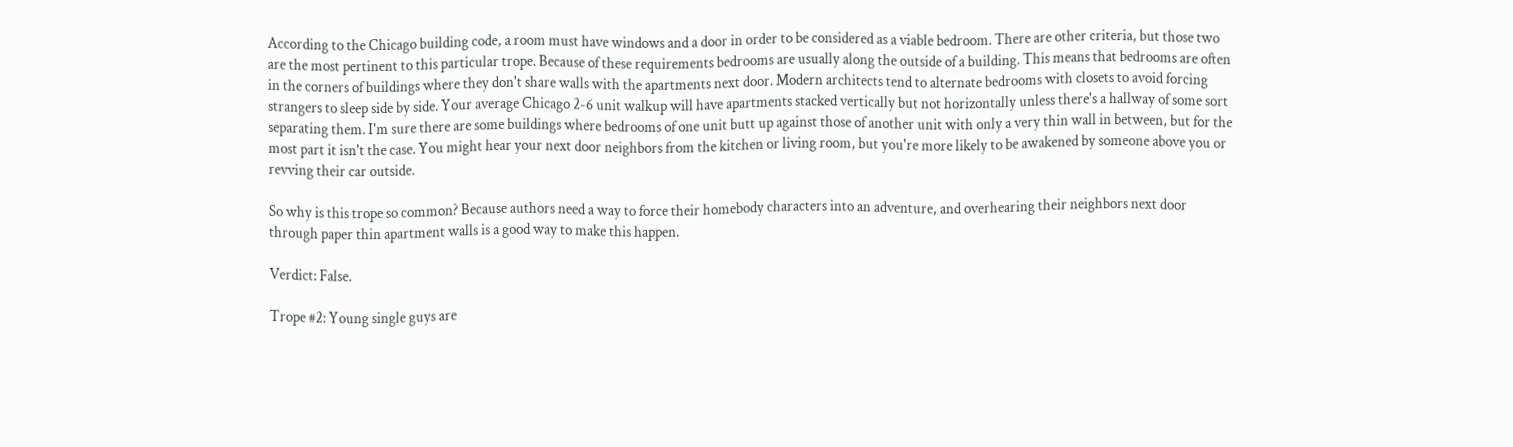According to the Chicago building code, a room must have windows and a door in order to be considered as a viable bedroom. There are other criteria, but those two are the most pertinent to this particular trope. Because of these requirements bedrooms are usually along the outside of a building. This means that bedrooms are often in the corners of buildings where they don't share walls with the apartments next door. Modern architects tend to alternate bedrooms with closets to avoid forcing strangers to sleep side by side. Your average Chicago 2-6 unit walkup will have apartments stacked vertically but not horizontally unless there's a hallway of some sort separating them. I'm sure there are some buildings where bedrooms of one unit butt up against those of another unit with only a very thin wall in between, but for the most part it isn't the case. You might hear your next door neighbors from the kitchen or living room, but you're more likely to be awakened by someone above you or revving their car outside.

So why is this trope so common? Because authors need a way to force their homebody characters into an adventure, and overhearing their neighbors next door through paper thin apartment walls is a good way to make this happen.

Verdict: False.

Trope #2: Young single guys are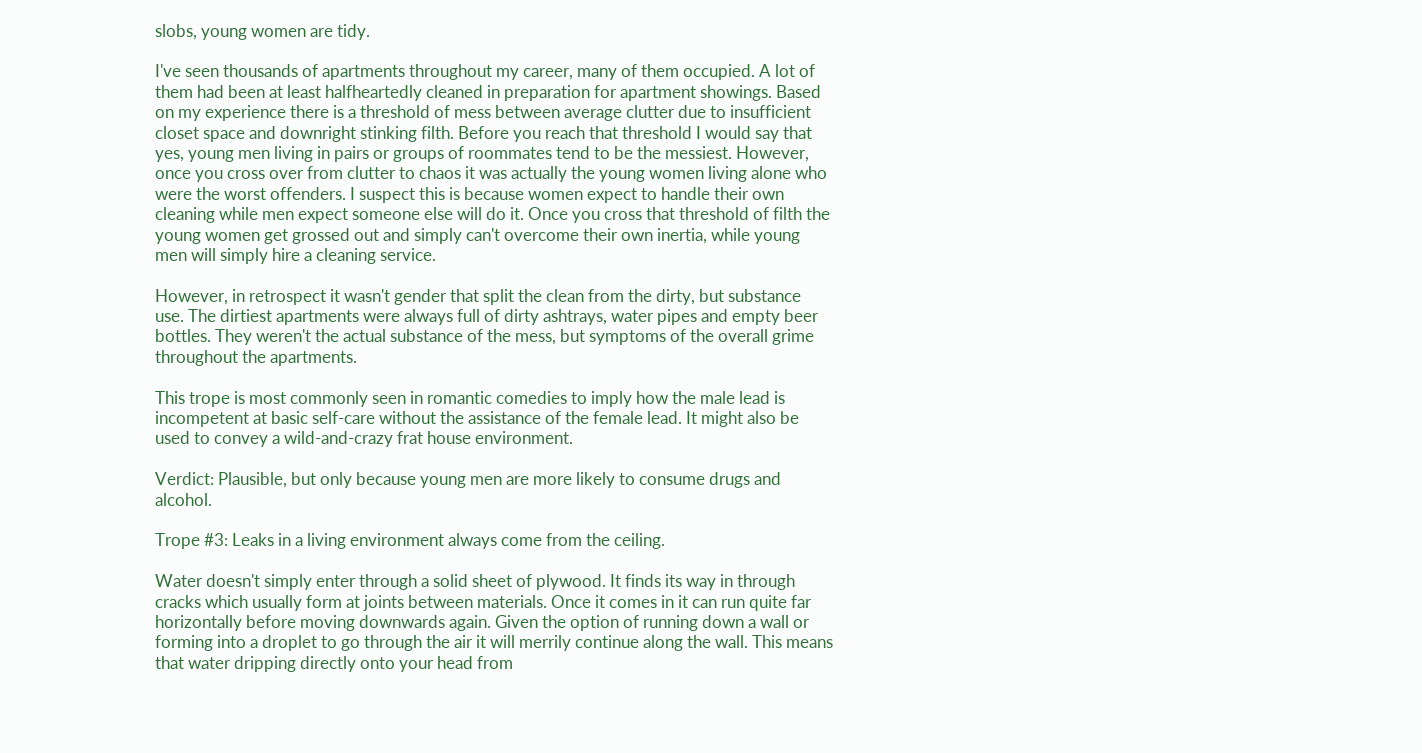slobs, young women are tidy.

I've seen thousands of apartments throughout my career, many of them occupied. A lot of them had been at least halfheartedly cleaned in preparation for apartment showings. Based on my experience there is a threshold of mess between average clutter due to insufficient closet space and downright stinking filth. Before you reach that threshold I would say that yes, young men living in pairs or groups of roommates tend to be the messiest. However, once you cross over from clutter to chaos it was actually the young women living alone who were the worst offenders. I suspect this is because women expect to handle their own cleaning while men expect someone else will do it. Once you cross that threshold of filth the young women get grossed out and simply can't overcome their own inertia, while young men will simply hire a cleaning service.

However, in retrospect it wasn't gender that split the clean from the dirty, but substance use. The dirtiest apartments were always full of dirty ashtrays, water pipes and empty beer bottles. They weren't the actual substance of the mess, but symptoms of the overall grime throughout the apartments.

This trope is most commonly seen in romantic comedies to imply how the male lead is incompetent at basic self-care without the assistance of the female lead. It might also be used to convey a wild-and-crazy frat house environment.

Verdict: Plausible, but only because young men are more likely to consume drugs and alcohol.

Trope #3: Leaks in a living environment always come from the ceiling.

Water doesn't simply enter through a solid sheet of plywood. It finds its way in through cracks which usually form at joints between materials. Once it comes in it can run quite far horizontally before moving downwards again. Given the option of running down a wall or forming into a droplet to go through the air it will merrily continue along the wall. This means that water dripping directly onto your head from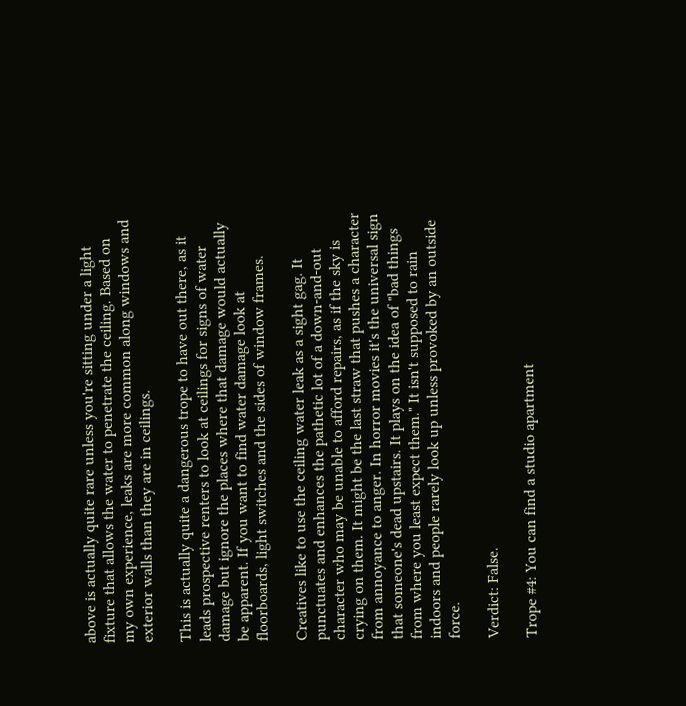above is actually quite rare unless you're sitting under a light fixture that allows the water to penetrate the ceiling. Based on my own experience, leaks are more common along windows and exterior walls than they are in ceilings.

This is actually quite a dangerous trope to have out there, as it leads prospective renters to look at ceilings for signs of water damage but ignore the places where that damage would actually be apparent. If you want to find water damage look at floorboards, light switches and the sides of window frames.

Creatives like to use the ceiling water leak as a sight gag. It punctuates and enhances the pathetic lot of a down-and-out character who may be unable to afford repairs, as if the sky is crying on them. It might be the last straw that pushes a character from annoyance to anger. In horror movies it's the universal sign that someone's dead upstairs. It plays on the idea of "bad things from where you least expect them." It isn't supposed to rain indoors and people rarely look up unless provoked by an outside force.

Verdict: False.

Trope #4: You can find a studio apartment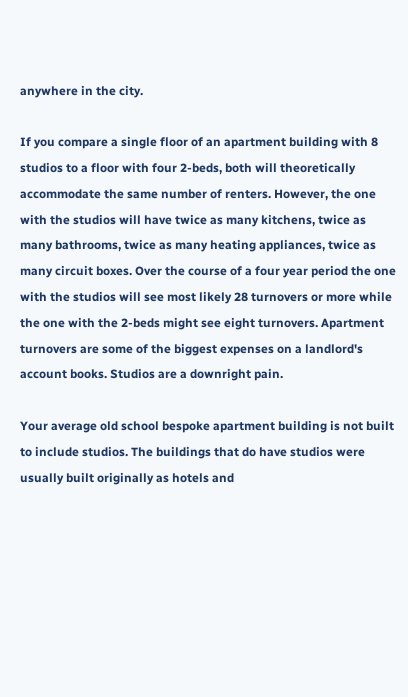anywhere in the city.

If you compare a single floor of an apartment building with 8 studios to a floor with four 2-beds, both will theoretically accommodate the same number of renters. However, the one with the studios will have twice as many kitchens, twice as many bathrooms, twice as many heating appliances, twice as many circuit boxes. Over the course of a four year period the one with the studios will see most likely 28 turnovers or more while the one with the 2-beds might see eight turnovers. Apartment turnovers are some of the biggest expenses on a landlord's account books. Studios are a downright pain.

Your average old school bespoke apartment building is not built to include studios. The buildings that do have studios were usually built originally as hotels and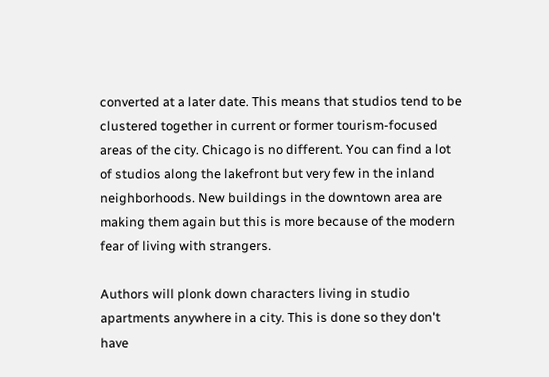converted at a later date. This means that studios tend to be clustered together in current or former tourism-focused areas of the city. Chicago is no different. You can find a lot of studios along the lakefront but very few in the inland neighborhoods. New buildings in the downtown area are making them again but this is more because of the modern fear of living with strangers.

Authors will plonk down characters living in studio apartments anywhere in a city. This is done so they don't have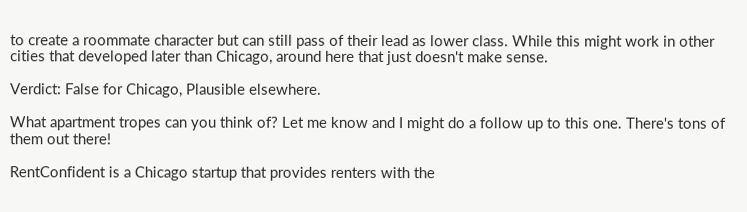to create a roommate character but can still pass of their lead as lower class. While this might work in other cities that developed later than Chicago, around here that just doesn't make sense.

Verdict: False for Chicago, Plausible elsewhere.

What apartment tropes can you think of? Let me know and I might do a follow up to this one. There's tons of them out there!

RentConfident is a Chicago startup that provides renters with the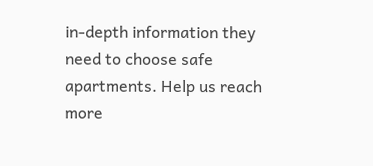in-depth information they need to choose safe apartments. Help us reach more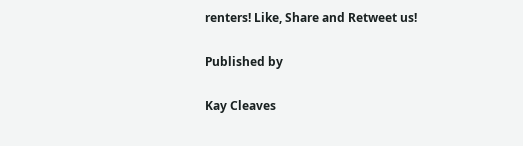renters! Like, Share and Retweet us!

Published by

Kay Cleaves